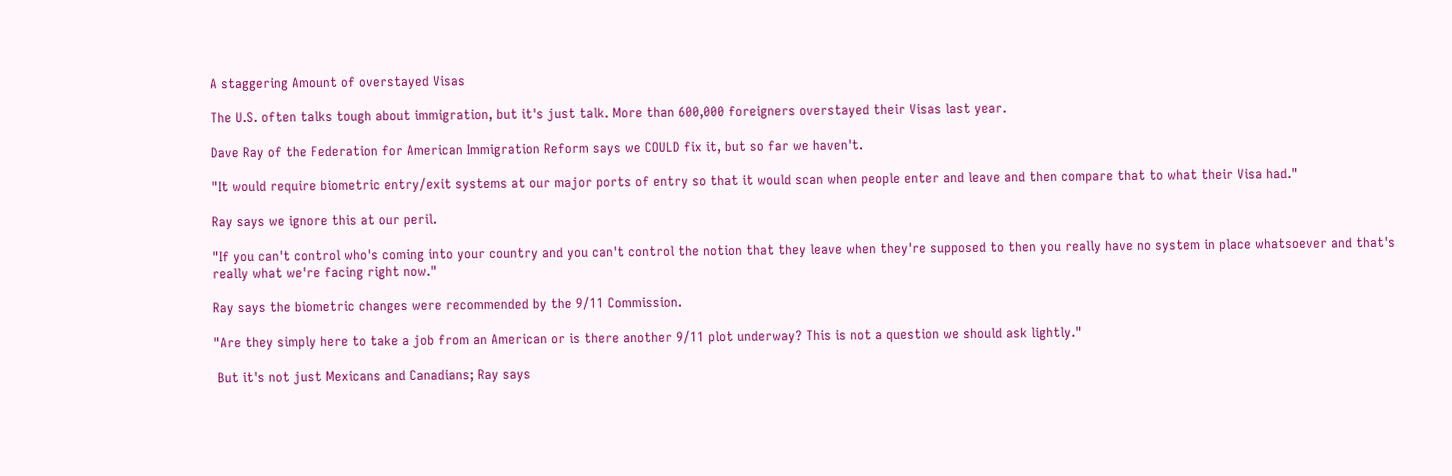A staggering Amount of overstayed Visas

The U.S. often talks tough about immigration, but it's just talk. More than 600,000 foreigners overstayed their Visas last year.

Dave Ray of the Federation for American Immigration Reform says we COULD fix it, but so far we haven't.

"It would require biometric entry/exit systems at our major ports of entry so that it would scan when people enter and leave and then compare that to what their Visa had."

Ray says we ignore this at our peril.

"If you can't control who's coming into your country and you can't control the notion that they leave when they're supposed to then you really have no system in place whatsoever and that's really what we're facing right now."

Ray says the biometric changes were recommended by the 9/11 Commission.

"Are they simply here to take a job from an American or is there another 9/11 plot underway? This is not a question we should ask lightly."

 But it's not just Mexicans and Canadians; Ray says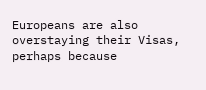Europeans are also overstaying their Visas, perhaps because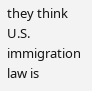they think U.S. immigration law is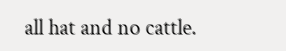all hat and no cattle.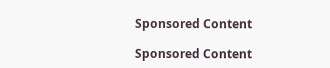Sponsored Content

Sponsored Content